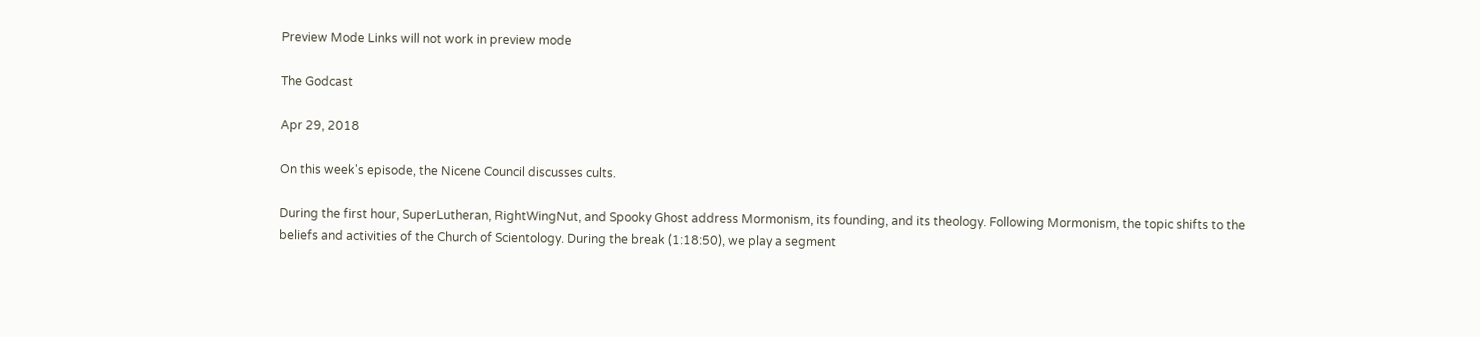Preview Mode Links will not work in preview mode

The Godcast

Apr 29, 2018

On this week's episode, the Nicene Council discusses cults.

During the first hour, SuperLutheran, RightWingNut, and Spooky Ghost address Mormonism, its founding, and its theology. Following Mormonism, the topic shifts to the beliefs and activities of the Church of Scientology. During the break (1:18:50), we play a segment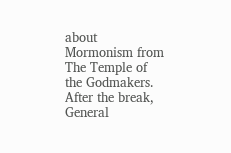about Mormonism from The Temple of the Godmakers. After the break, General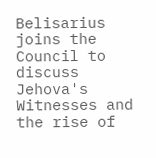Belisarius joins the Council to discuss Jehova's Witnesses and the rise of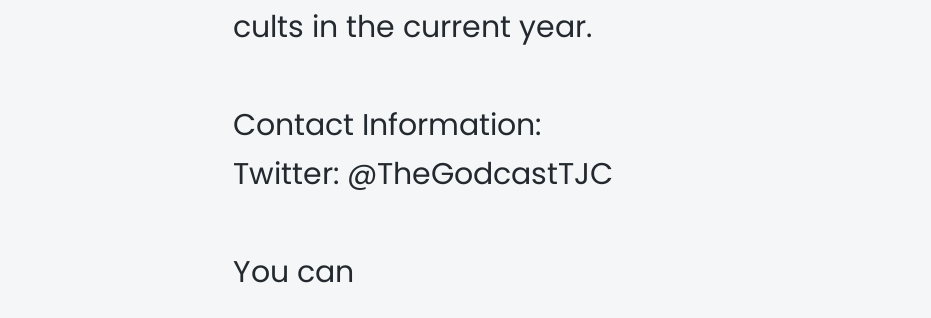cults in the current year.

Contact Information:
Twitter: @TheGodcastTJC

You can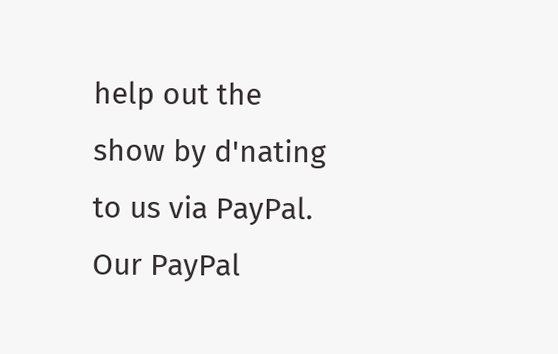help out the show by d'nating to us via PayPal. Our PayPal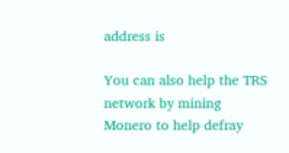address is

You can also help the TRS network by mining Monero to help defray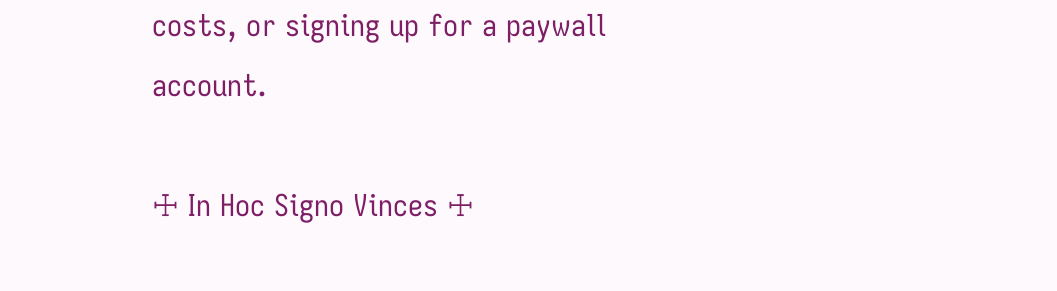costs, or signing up for a paywall account.

☩ In Hoc Signo Vinces ☩